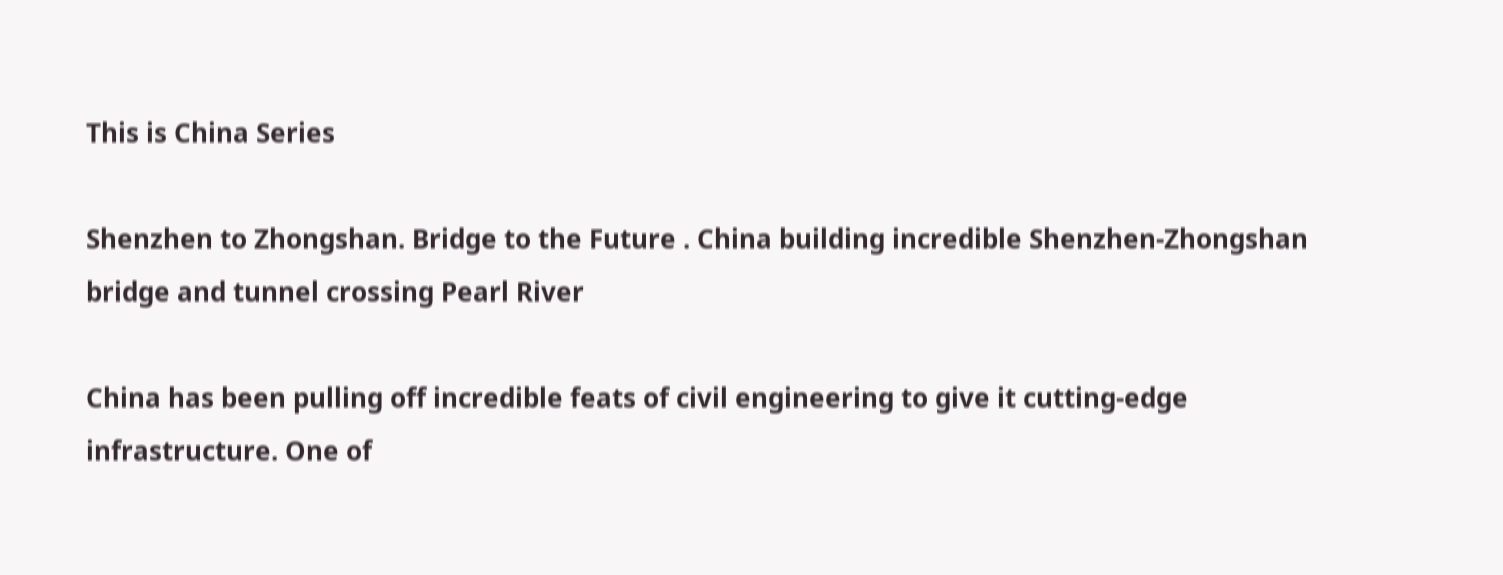This is China Series

Shenzhen to Zhongshan. Bridge to the Future . China building incredible Shenzhen-Zhongshan bridge and tunnel crossing Pearl River

China has been pulling off incredible feats of civil engineering to give it cutting-edge infrastructure. One of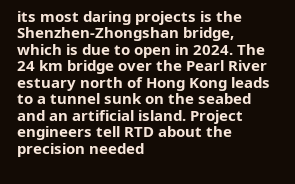its most daring projects is the Shenzhen-Zhongshan bridge, which is due to open in 2024. The 24 km bridge over the Pearl River estuary north of Hong Kong leads to a tunnel sunk on the seabed and an artificial island. Project engineers tell RTD about the precision needed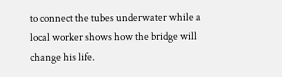to connect the tubes underwater while a local worker shows how the bridge will change his life.